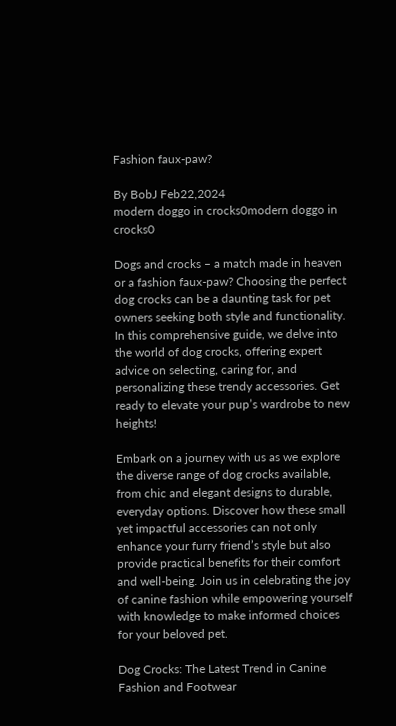Fashion faux-paw?

By BobJ Feb22,2024
modern doggo in crocks0modern doggo in crocks0

Dogs and crocks – a match made in heaven or a fashion faux-paw? Choosing the perfect dog crocks can be a daunting task for pet owners seeking both style and functionality. In this comprehensive guide, we delve into the world of dog crocks, offering expert advice on selecting, caring for, and personalizing these trendy accessories. Get ready to elevate your pup’s wardrobe to new heights!

Embark on a journey with us as we explore the diverse range of dog crocks available, from chic and elegant designs to durable, everyday options. Discover how these small yet impactful accessories can not only enhance your furry friend’s style but also provide practical benefits for their comfort and well-being. Join us in celebrating the joy of canine fashion while empowering yourself with knowledge to make informed choices for your beloved pet.

Dog Crocks: The Latest Trend in Canine Fashion and Footwear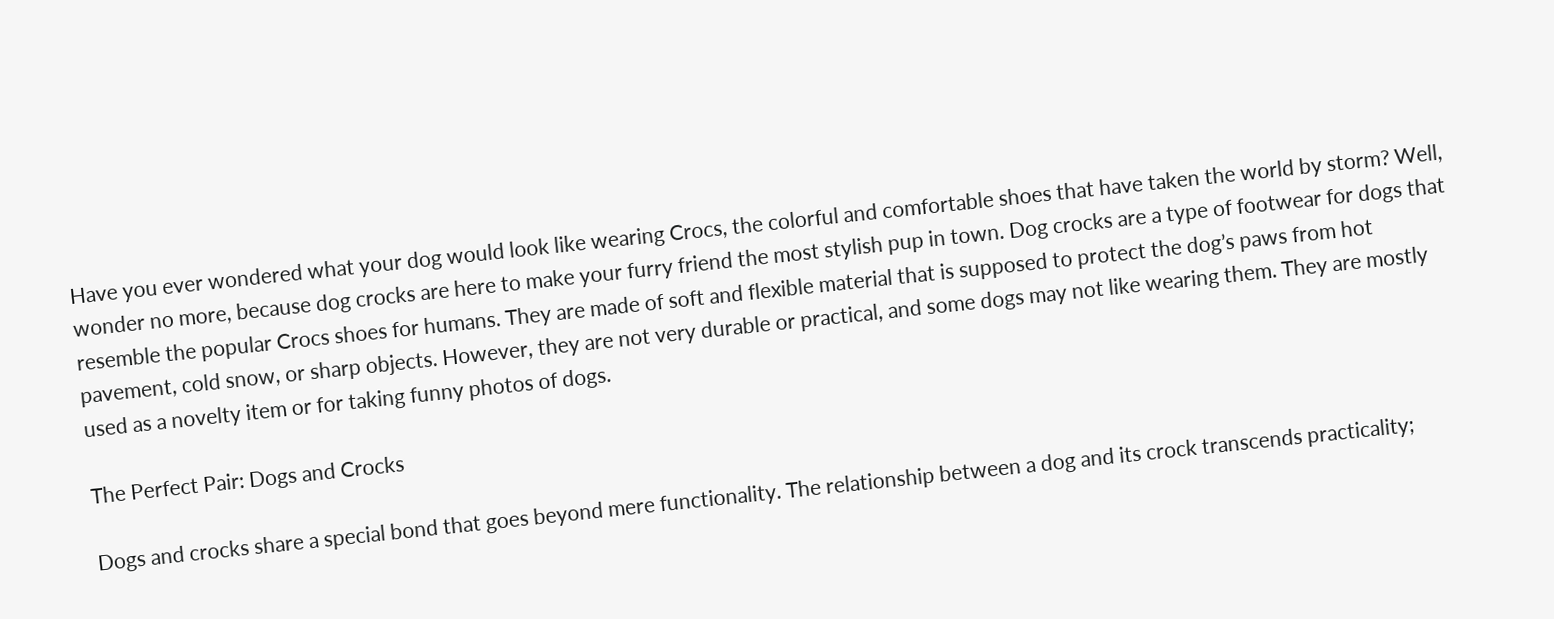Have you ever wondered what your dog would look like wearing Crocs, the colorful and comfortable shoes that have taken the world by storm? Well, wonder no more, because dog crocks are here to make your furry friend the most stylish pup in town. Dog crocks are a type of footwear for dogs that resemble the popular Crocs shoes for humans. They are made of soft and flexible material that is supposed to protect the dog’s paws from hot pavement, cold snow, or sharp objects. However, they are not very durable or practical, and some dogs may not like wearing them. They are mostly used as a novelty item or for taking funny photos of dogs.

The Perfect Pair: Dogs and Crocks

Dogs and crocks share a special bond that goes beyond mere functionality. The relationship between a dog and its crock transcends practicality;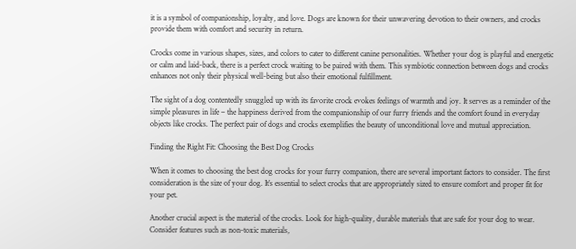it is a symbol of companionship, loyalty, and love. Dogs are known for their unwavering devotion to their owners, and crocks provide them with comfort and security in return.

Crocks come in various shapes, sizes, and colors to cater to different canine personalities. Whether your dog is playful and energetic or calm and laid-back, there is a perfect crock waiting to be paired with them. This symbiotic connection between dogs and crocks enhances not only their physical well-being but also their emotional fulfillment.

The sight of a dog contentedly snuggled up with its favorite crock evokes feelings of warmth and joy. It serves as a reminder of the simple pleasures in life – the happiness derived from the companionship of our furry friends and the comfort found in everyday objects like crocks. The perfect pair of dogs and crocks exemplifies the beauty of unconditional love and mutual appreciation.

Finding the Right Fit: Choosing the Best Dog Crocks

When it comes to choosing the best dog crocks for your furry companion, there are several important factors to consider. The first consideration is the size of your dog. It’s essential to select crocks that are appropriately sized to ensure comfort and proper fit for your pet.

Another crucial aspect is the material of the crocks. Look for high-quality, durable materials that are safe for your dog to wear. Consider features such as non-toxic materials,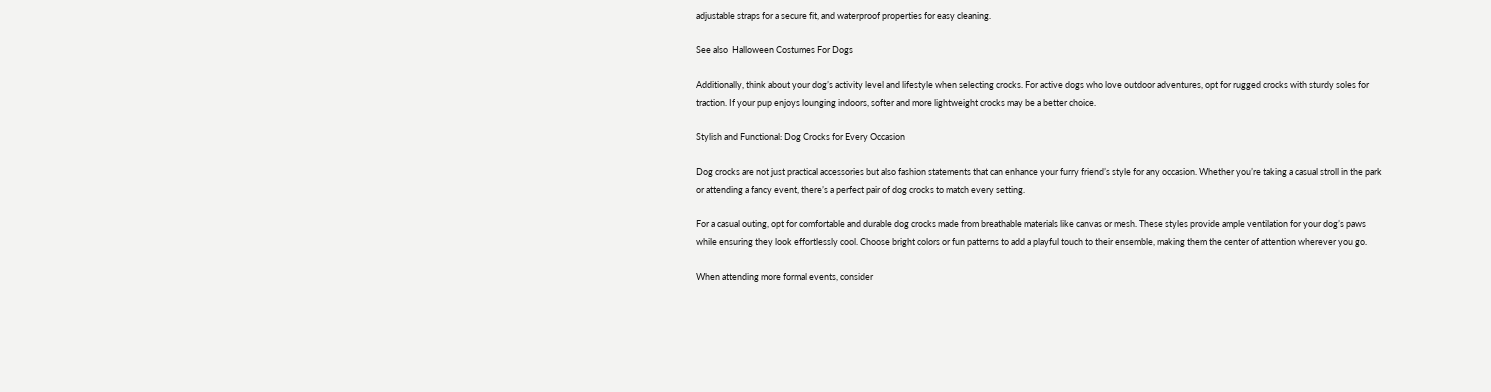adjustable straps for a secure fit, and waterproof properties for easy cleaning.

See also  Halloween Costumes For Dogs

Additionally, think about your dog’s activity level and lifestyle when selecting crocks. For active dogs who love outdoor adventures, opt for rugged crocks with sturdy soles for traction. If your pup enjoys lounging indoors, softer and more lightweight crocks may be a better choice.

Stylish and Functional: Dog Crocks for Every Occasion

Dog crocks are not just practical accessories but also fashion statements that can enhance your furry friend’s style for any occasion. Whether you’re taking a casual stroll in the park or attending a fancy event, there’s a perfect pair of dog crocks to match every setting.

For a casual outing, opt for comfortable and durable dog crocks made from breathable materials like canvas or mesh. These styles provide ample ventilation for your dog’s paws while ensuring they look effortlessly cool. Choose bright colors or fun patterns to add a playful touch to their ensemble, making them the center of attention wherever you go.

When attending more formal events, consider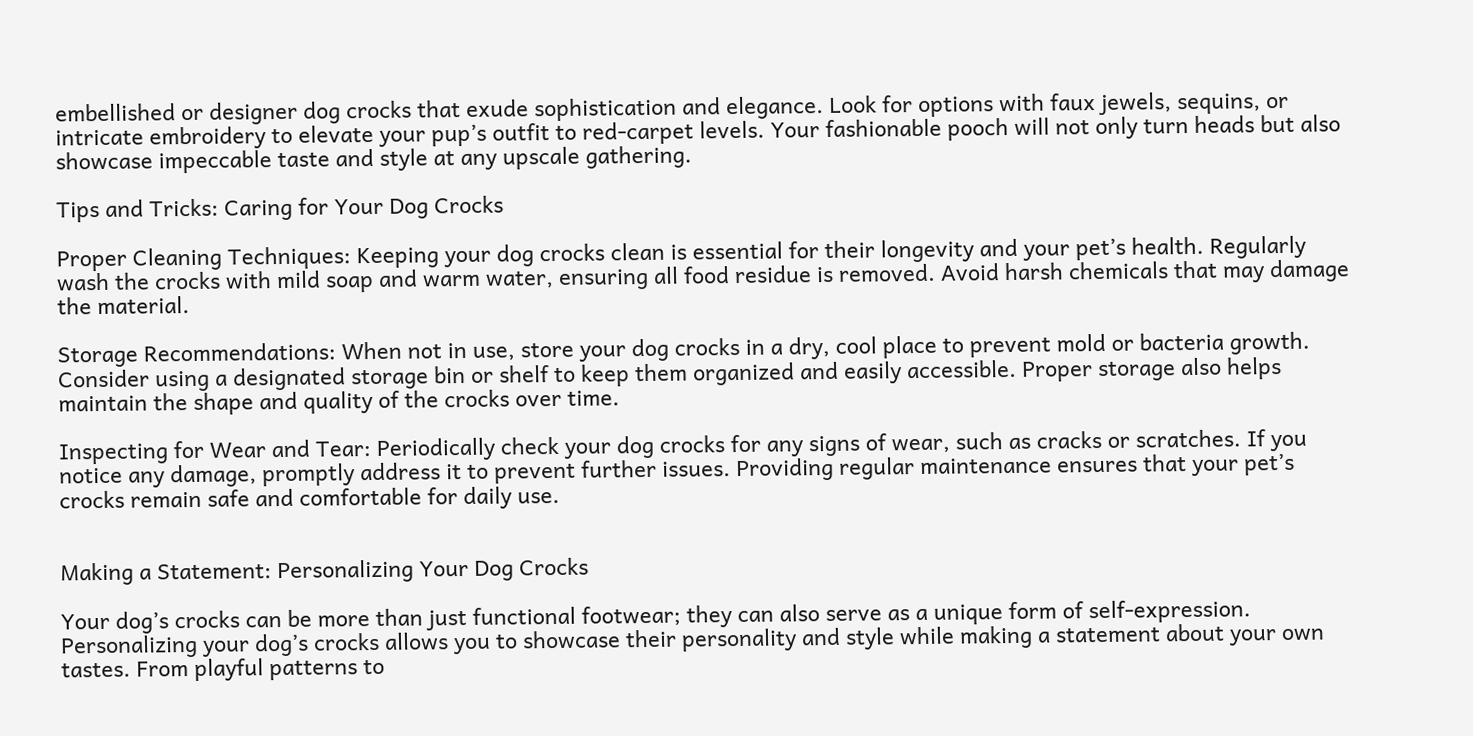embellished or designer dog crocks that exude sophistication and elegance. Look for options with faux jewels, sequins, or intricate embroidery to elevate your pup’s outfit to red-carpet levels. Your fashionable pooch will not only turn heads but also showcase impeccable taste and style at any upscale gathering.

Tips and Tricks: Caring for Your Dog Crocks

Proper Cleaning Techniques: Keeping your dog crocks clean is essential for their longevity and your pet’s health. Regularly wash the crocks with mild soap and warm water, ensuring all food residue is removed. Avoid harsh chemicals that may damage the material.

Storage Recommendations: When not in use, store your dog crocks in a dry, cool place to prevent mold or bacteria growth. Consider using a designated storage bin or shelf to keep them organized and easily accessible. Proper storage also helps maintain the shape and quality of the crocks over time.

Inspecting for Wear and Tear: Periodically check your dog crocks for any signs of wear, such as cracks or scratches. If you notice any damage, promptly address it to prevent further issues. Providing regular maintenance ensures that your pet’s crocks remain safe and comfortable for daily use.


Making a Statement: Personalizing Your Dog Crocks

Your dog’s crocks can be more than just functional footwear; they can also serve as a unique form of self-expression. Personalizing your dog’s crocks allows you to showcase their personality and style while making a statement about your own tastes. From playful patterns to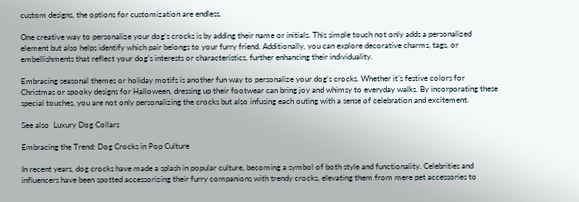custom designs, the options for customization are endless.

One creative way to personalize your dog’s crocks is by adding their name or initials. This simple touch not only adds a personalized element but also helps identify which pair belongs to your furry friend. Additionally, you can explore decorative charms, tags, or embellishments that reflect your dog’s interests or characteristics, further enhancing their individuality.

Embracing seasonal themes or holiday motifs is another fun way to personalize your dog’s crocks. Whether it’s festive colors for Christmas or spooky designs for Halloween, dressing up their footwear can bring joy and whimsy to everyday walks. By incorporating these special touches, you are not only personalizing the crocks but also infusing each outing with a sense of celebration and excitement.

See also  Luxury Dog Collars

Embracing the Trend: Dog Crocks in Pop Culture

In recent years, dog crocks have made a splash in popular culture, becoming a symbol of both style and functionality. Celebrities and influencers have been spotted accessorizing their furry companions with trendy crocks, elevating them from mere pet accessories to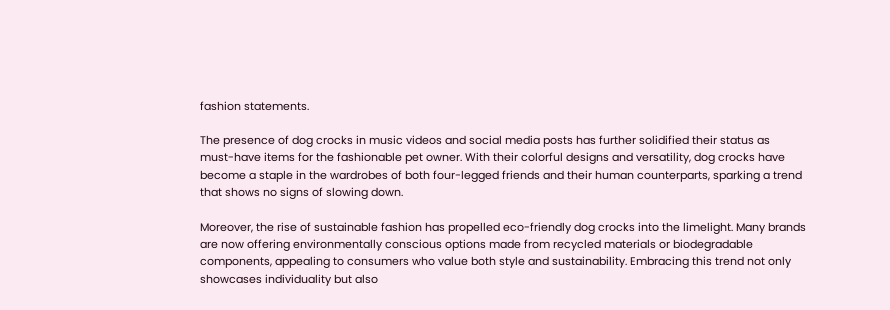fashion statements.

The presence of dog crocks in music videos and social media posts has further solidified their status as must-have items for the fashionable pet owner. With their colorful designs and versatility, dog crocks have become a staple in the wardrobes of both four-legged friends and their human counterparts, sparking a trend that shows no signs of slowing down.

Moreover, the rise of sustainable fashion has propelled eco-friendly dog crocks into the limelight. Many brands are now offering environmentally conscious options made from recycled materials or biodegradable components, appealing to consumers who value both style and sustainability. Embracing this trend not only showcases individuality but also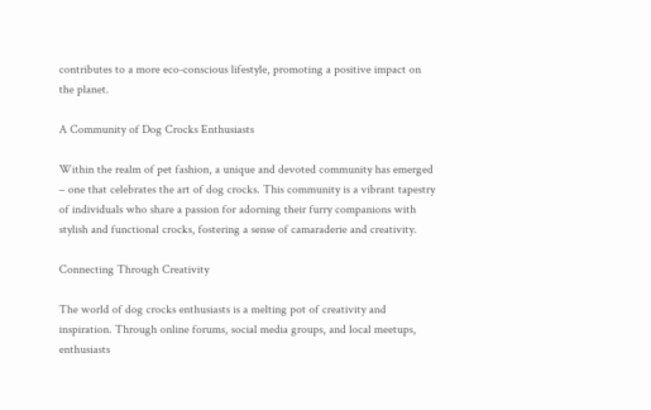contributes to a more eco-conscious lifestyle, promoting a positive impact on the planet.

A Community of Dog Crocks Enthusiasts

Within the realm of pet fashion, a unique and devoted community has emerged – one that celebrates the art of dog crocks. This community is a vibrant tapestry of individuals who share a passion for adorning their furry companions with stylish and functional crocks, fostering a sense of camaraderie and creativity.

Connecting Through Creativity

The world of dog crocks enthusiasts is a melting pot of creativity and inspiration. Through online forums, social media groups, and local meetups, enthusiasts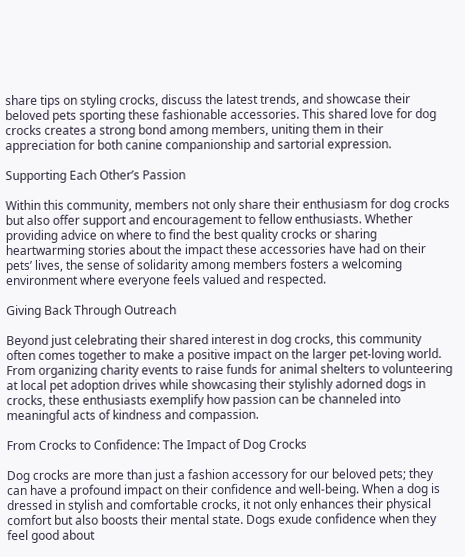share tips on styling crocks, discuss the latest trends, and showcase their beloved pets sporting these fashionable accessories. This shared love for dog crocks creates a strong bond among members, uniting them in their appreciation for both canine companionship and sartorial expression.

Supporting Each Other’s Passion

Within this community, members not only share their enthusiasm for dog crocks but also offer support and encouragement to fellow enthusiasts. Whether providing advice on where to find the best quality crocks or sharing heartwarming stories about the impact these accessories have had on their pets’ lives, the sense of solidarity among members fosters a welcoming environment where everyone feels valued and respected.

Giving Back Through Outreach

Beyond just celebrating their shared interest in dog crocks, this community often comes together to make a positive impact on the larger pet-loving world. From organizing charity events to raise funds for animal shelters to volunteering at local pet adoption drives while showcasing their stylishly adorned dogs in crocks, these enthusiasts exemplify how passion can be channeled into meaningful acts of kindness and compassion.

From Crocks to Confidence: The Impact of Dog Crocks

Dog crocks are more than just a fashion accessory for our beloved pets; they can have a profound impact on their confidence and well-being. When a dog is dressed in stylish and comfortable crocks, it not only enhances their physical comfort but also boosts their mental state. Dogs exude confidence when they feel good about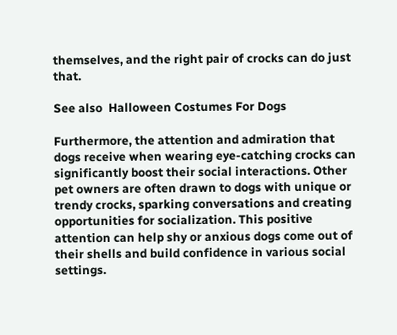themselves, and the right pair of crocks can do just that.

See also  Halloween Costumes For Dogs

Furthermore, the attention and admiration that dogs receive when wearing eye-catching crocks can significantly boost their social interactions. Other pet owners are often drawn to dogs with unique or trendy crocks, sparking conversations and creating opportunities for socialization. This positive attention can help shy or anxious dogs come out of their shells and build confidence in various social settings.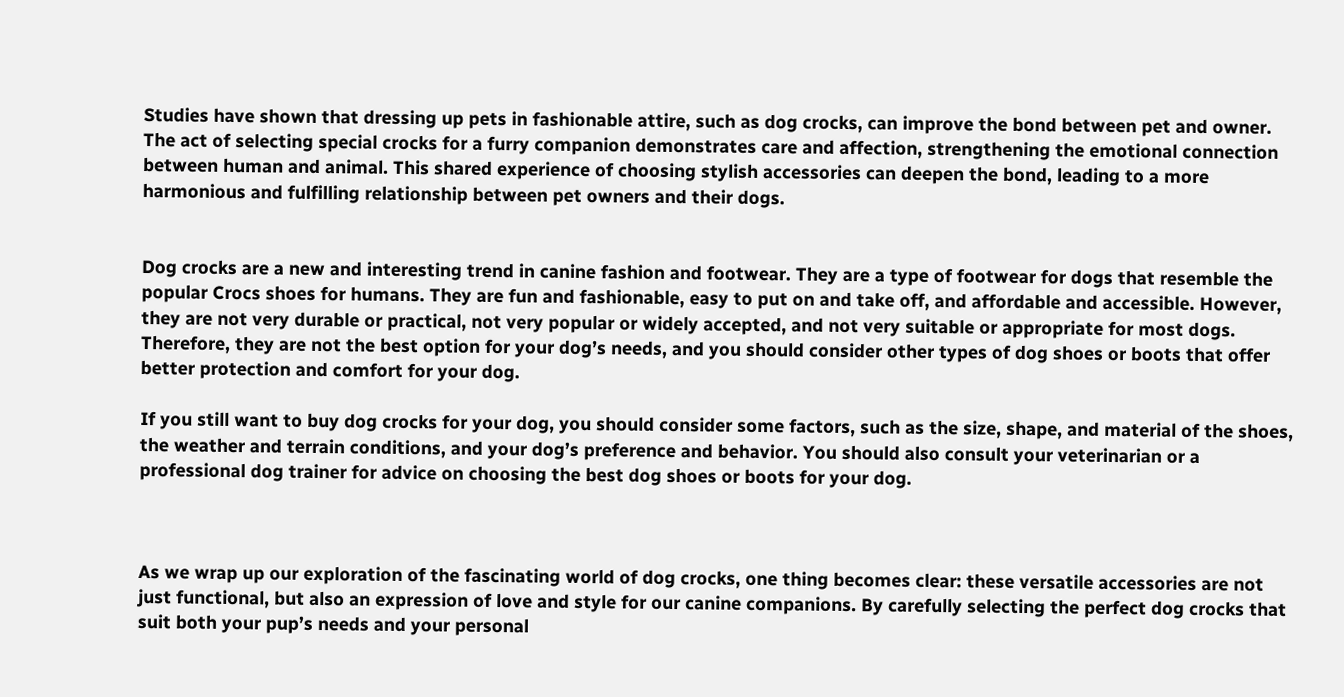Studies have shown that dressing up pets in fashionable attire, such as dog crocks, can improve the bond between pet and owner. The act of selecting special crocks for a furry companion demonstrates care and affection, strengthening the emotional connection between human and animal. This shared experience of choosing stylish accessories can deepen the bond, leading to a more harmonious and fulfilling relationship between pet owners and their dogs.


Dog crocks are a new and interesting trend in canine fashion and footwear. They are a type of footwear for dogs that resemble the popular Crocs shoes for humans. They are fun and fashionable, easy to put on and take off, and affordable and accessible. However, they are not very durable or practical, not very popular or widely accepted, and not very suitable or appropriate for most dogs. Therefore, they are not the best option for your dog’s needs, and you should consider other types of dog shoes or boots that offer better protection and comfort for your dog.

If you still want to buy dog crocks for your dog, you should consider some factors, such as the size, shape, and material of the shoes, the weather and terrain conditions, and your dog’s preference and behavior. You should also consult your veterinarian or a professional dog trainer for advice on choosing the best dog shoes or boots for your dog.



As we wrap up our exploration of the fascinating world of dog crocks, one thing becomes clear: these versatile accessories are not just functional, but also an expression of love and style for our canine companions. By carefully selecting the perfect dog crocks that suit both your pup’s needs and your personal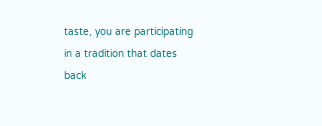taste, you are participating in a tradition that dates back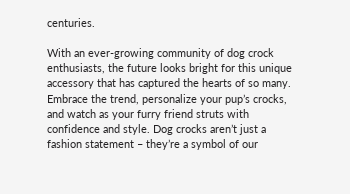centuries.

With an ever-growing community of dog crock enthusiasts, the future looks bright for this unique accessory that has captured the hearts of so many. Embrace the trend, personalize your pup’s crocks, and watch as your furry friend struts with confidence and style. Dog crocks aren’t just a fashion statement – they’re a symbol of our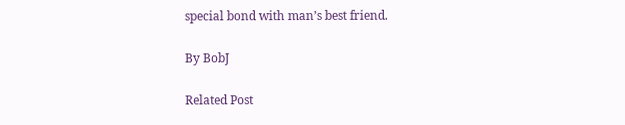special bond with man’s best friend.

By BobJ

Related Post